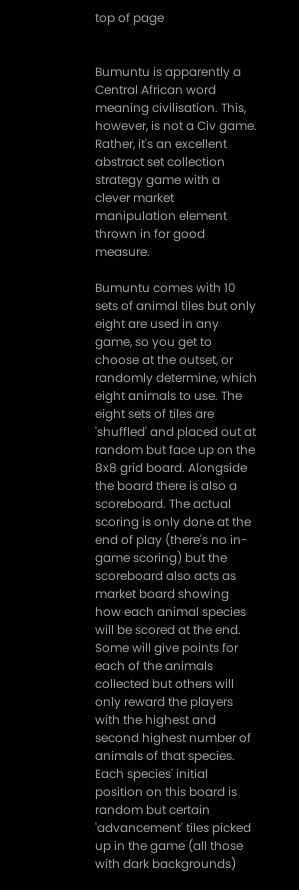top of page


Bumuntu is apparently a Central African word meaning civilisation. This, however, is not a Civ game. Rather, it's an excellent abstract set collection strategy game with a clever market manipulation element thrown in for good measure.

Bumuntu comes with 10 sets of animal tiles but only eight are used in any game, so you get to choose at the outset, or randomly determine, which eight animals to use. The eight sets of tiles are 'shuffled' and placed out at random but face up on the 8x8 grid board. Alongside the board there is also a scoreboard. The actual scoring is only done at the end of play (there's no in-game scoring) but the scoreboard also acts as market board showing how each animal species will be scored at the end. Some will give points for each of the animals collected but others will only reward the players with the highest and second highest number of animals of that species. Each species' initial position on this board is random but certain 'advancement' tiles picked up in the game (all those with dark backgrounds)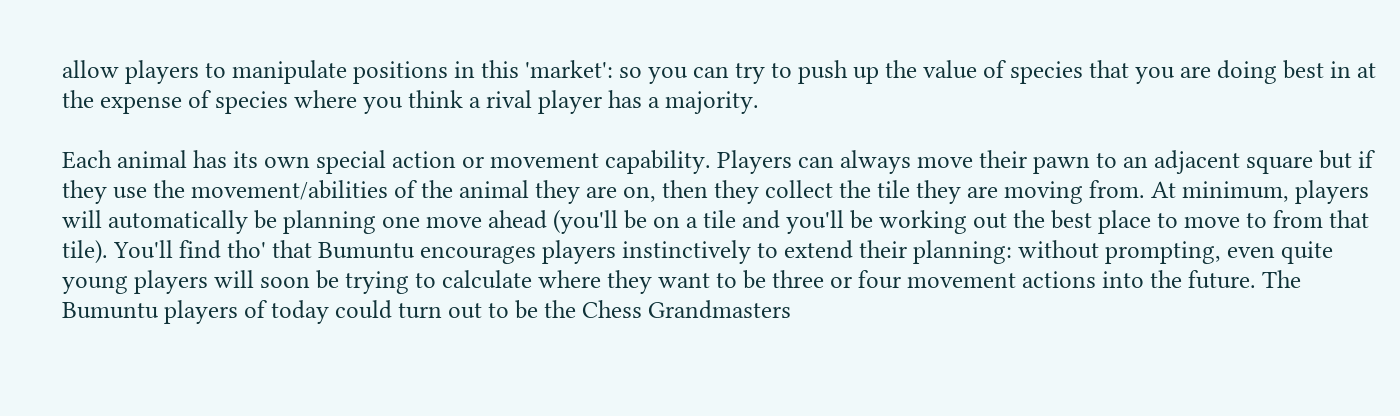allow players to manipulate positions in this 'market': so you can try to push up the value of species that you are doing best in at the expense of species where you think a rival player has a majority.

Each animal has its own special action or movement capability. Players can always move their pawn to an adjacent square but if they use the movement/abilities of the animal they are on, then they collect the tile they are moving from. At minimum, players will automatically be planning one move ahead (you'll be on a tile and you'll be working out the best place to move to from that tile). You'll find tho' that Bumuntu encourages players instinctively to extend their planning: without prompting, even quite young players will soon be trying to calculate where they want to be three or four movement actions into the future. The Bumuntu players of today could turn out to be the Chess Grandmasters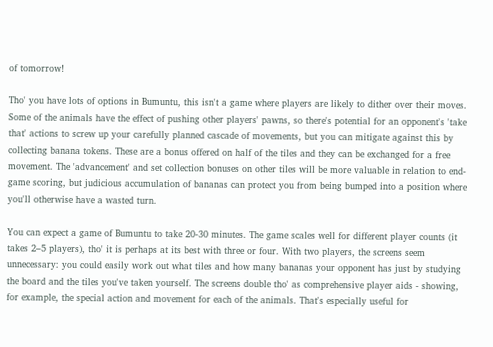of tomorrow!

Tho' you have lots of options in Bumuntu, this isn't a game where players are likely to dither over their moves. Some of the animals have the effect of pushing other players' pawns, so there's potential for an opponent's 'take that' actions to screw up your carefully planned cascade of movements, but you can mitigate against this by collecting banana tokens. These are a bonus offered on half of the tiles and they can be exchanged for a free movement. The 'advancement' and set collection bonuses on other tiles will be more valuable in relation to end-game scoring, but judicious accumulation of bananas can protect you from being bumped into a position where you'll otherwise have a wasted turn.

You can expect a game of Bumuntu to take 20-30 minutes. The game scales well for different player counts (it takes 2–5 players), tho' it is perhaps at its best with three or four. With two players, the screens seem unnecessary: you could easily work out what tiles and how many bananas your opponent has just by studying the board and the tiles you've taken yourself. The screens double tho' as comprehensive player aids - showing, for example, the special action and movement for each of the animals. That's especially useful for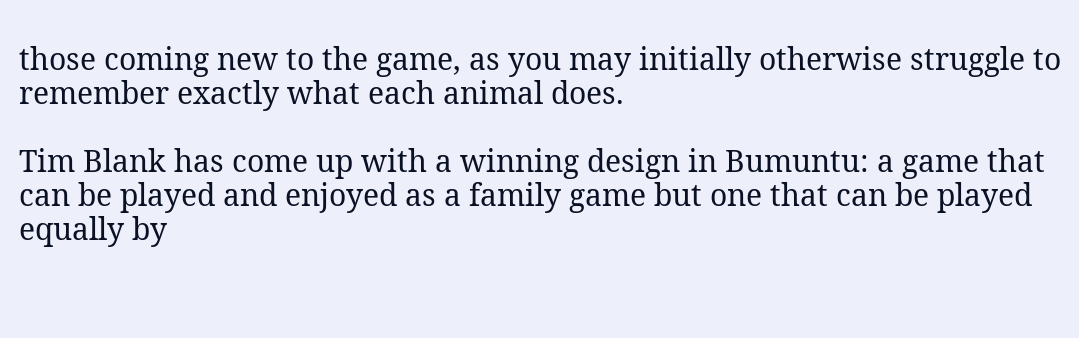those coming new to the game, as you may initially otherwise struggle to remember exactly what each animal does.

Tim Blank has come up with a winning design in Bumuntu: a game that can be played and enjoyed as a family game but one that can be played equally by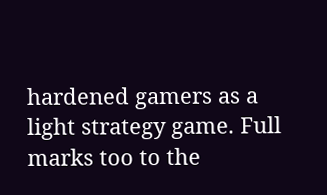hardened gamers as a light strategy game. Full marks too to the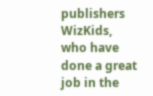publishers WizKids, who have done a great job in the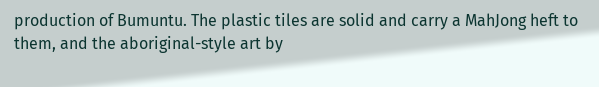production of Bumuntu. The plastic tiles are solid and carry a MahJong heft to them, and the aboriginal-style art by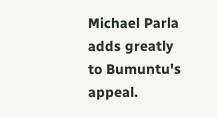Michael Parla adds greatly to Bumuntu's appeal.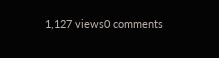1,127 views0 comments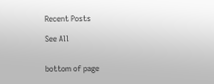Recent Posts

See All


bottom of page